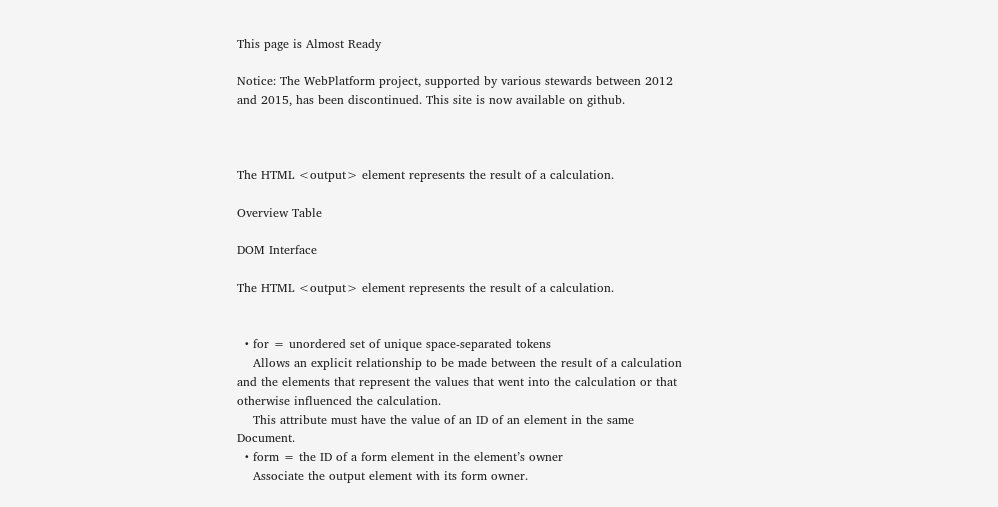This page is Almost Ready

Notice: The WebPlatform project, supported by various stewards between 2012 and 2015, has been discontinued. This site is now available on github.



The HTML <output> element represents the result of a calculation.

Overview Table

DOM Interface

The HTML <output> element represents the result of a calculation.


  • for = unordered set of unique space-separated tokens
    Allows an explicit relationship to be made between the result of a calculation and the elements that represent the values that went into the calculation or that otherwise influenced the calculation.
    This attribute must have the value of an ID of an element in the same Document.
  • form = the ID of a form element in the element’s owner
    Associate the output element with its form owner.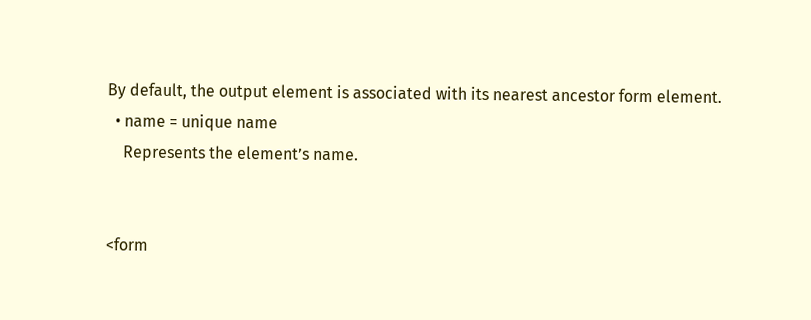By default, the output element is associated with its nearest ancestor form element.
  • name = unique name
    Represents the element’s name.


<form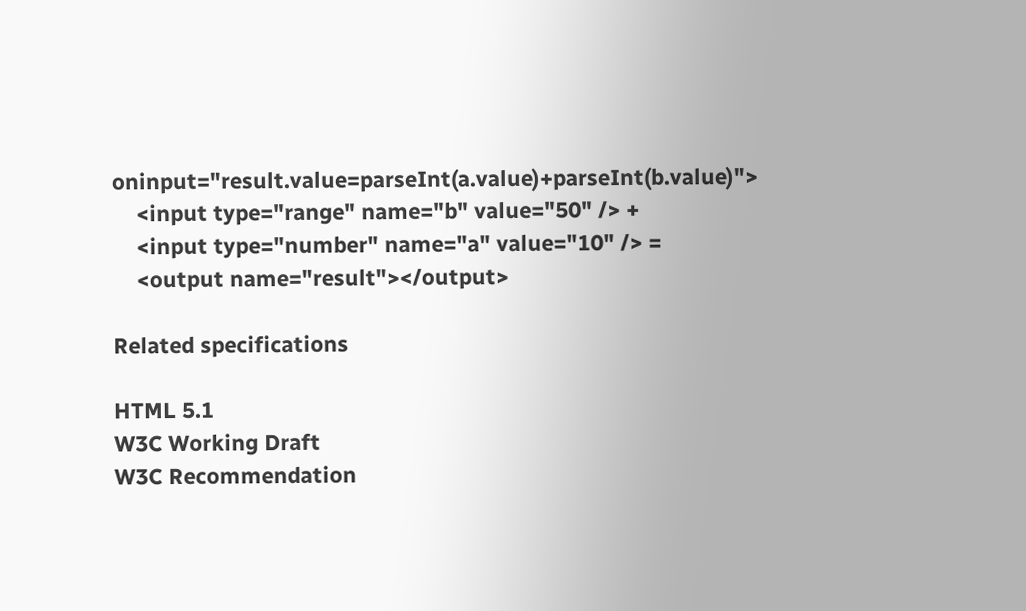oninput="result.value=parseInt(a.value)+parseInt(b.value)">
    <input type="range" name="b" value="50" /> +
    <input type="number" name="a" value="10" /> =
    <output name="result"></output>

Related specifications

HTML 5.1
W3C Working Draft
W3C Recommendation